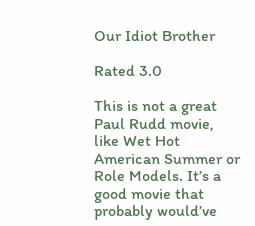Our Idiot Brother

Rated 3.0

This is not a great Paul Rudd movie, like Wet Hot American Summer or Role Models. It’s a good movie that probably would’ve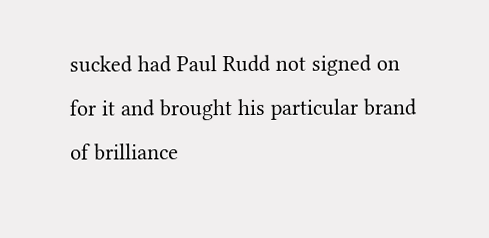sucked had Paul Rudd not signed on for it and brought his particular brand of brilliance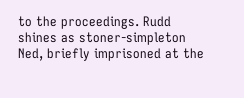to the proceedings. Rudd shines as stoner-simpleton Ned, briefly imprisoned at the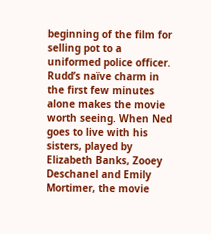beginning of the film for selling pot to a uniformed police officer. Rudd’s naïve charm in the first few minutes alone makes the movie worth seeing. When Ned goes to live with his sisters, played by Elizabeth Banks, Zooey Deschanel and Emily Mortimer, the movie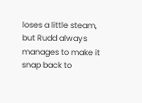loses a little steam, but Rudd always manages to make it snap back to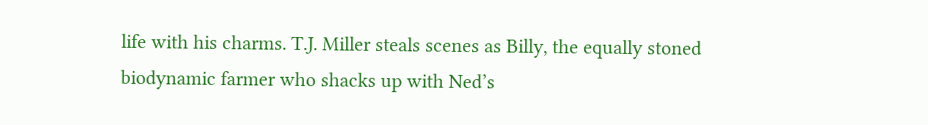life with his charms. T.J. Miller steals scenes as Billy, the equally stoned biodynamic farmer who shacks up with Ned’s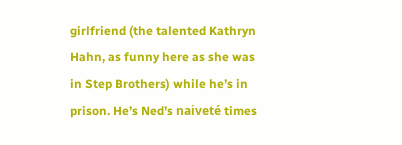girlfriend (the talented Kathryn Hahn, as funny here as she was in Step Brothers) while he’s in prison. He’s Ned’s naiveté times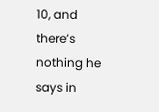10, and there’s nothing he says in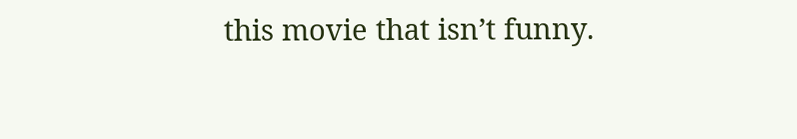this movie that isn’t funny.